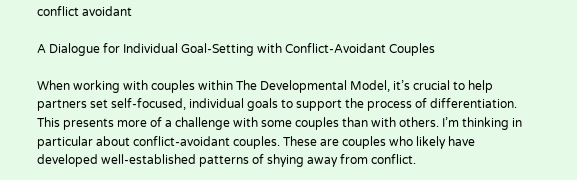conflict avoidant

A Dialogue for Individual Goal-Setting with Conflict-Avoidant Couples

When working with couples within The Developmental Model, it’s crucial to help partners set self-focused, individual goals to support the process of differentiation. This presents more of a challenge with some couples than with others. I’m thinking in particular about conflict-avoidant couples. These are couples who likely have developed well-established patterns of shying away from conflict.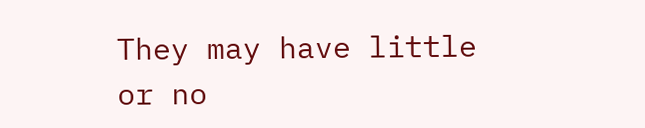They may have little or no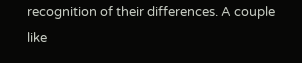recognition of their differences. A couple like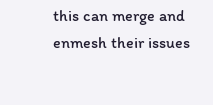this can merge and enmesh their issues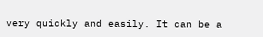very quickly and easily. It can be a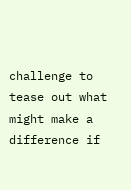challenge to tease out what might make a difference if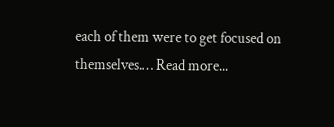each of them were to get focused on themselves.… Read more...